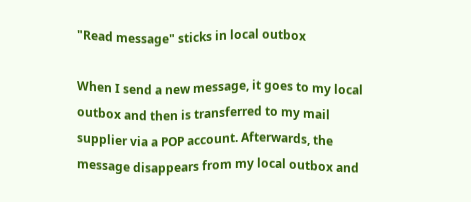"Read message" sticks in local outbox

When I send a new message, it goes to my local outbox and then is transferred to my mail supplier via a POP account. Afterwards, the message disappears from my local outbox and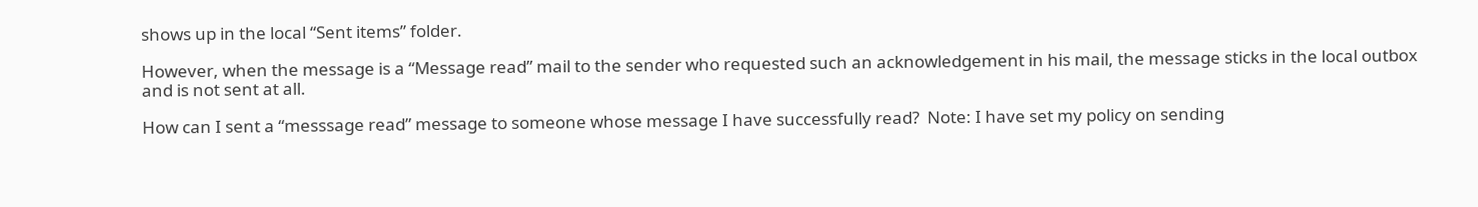shows up in the local “Sent items” folder.

However, when the message is a “Message read” mail to the sender who requested such an acknowledgement in his mail, the message sticks in the local outbox and is not sent at all.

How can I sent a “messsage read” message to someone whose message I have successfully read?  Note: I have set my policy on sending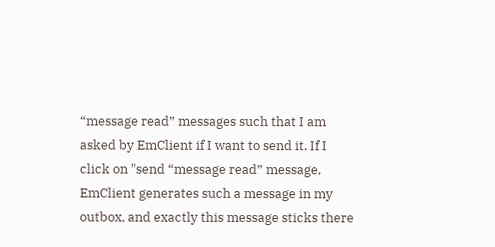“message read” messages such that I am asked by EmClient if I want to send it. If I click on "send “message read” message, EmClient generates such a message in my outbox, and exactly this message sticks there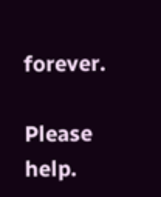forever.

Please help.